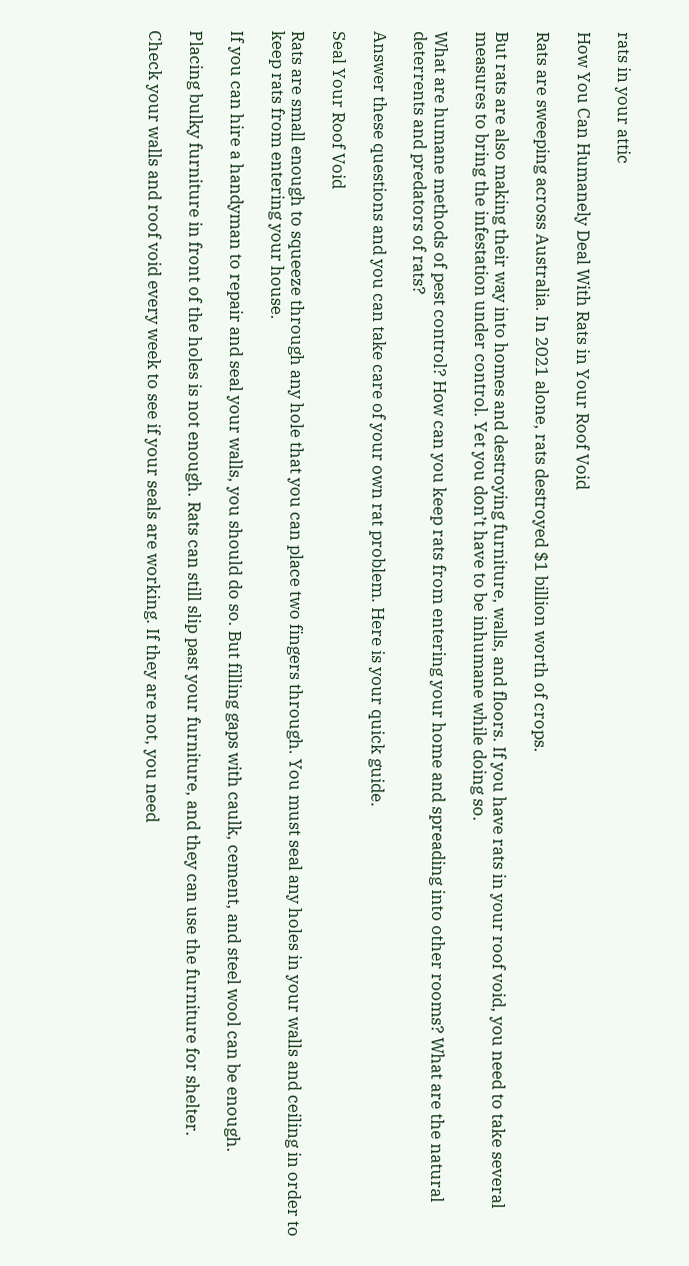rats in your attic

How You Can Humanely Deal With Rats in Your Roof Void

Rats are sweeping across Australia. In 2021 alone, rats destroyed $1 billion worth of crops.

But rats are also making their way into homes and destroying furniture, walls, and floors. If you have rats in your roof void, you need to take several measures to bring the infestation under control. Yet you don’t have to be inhumane while doing so.

What are humane methods of pest control? How can you keep rats from entering your home and spreading into other rooms? What are the natural deterrents and predators of rats?

Answer these questions and you can take care of your own rat problem. Here is your quick guide.

Seal Your Roof Void

Rats are small enough to squeeze through any hole that you can place two fingers through. You must seal any holes in your walls and ceiling in order to keep rats from entering your house.

If you can hire a handyman to repair and seal your walls, you should do so. But filling gaps with caulk, cement, and steel wool can be enough.

Placing bulky furniture in front of the holes is not enough. Rats can still slip past your furniture, and they can use the furniture for shelter.

Check your walls and roof void every week to see if your seals are working. If they are not, you need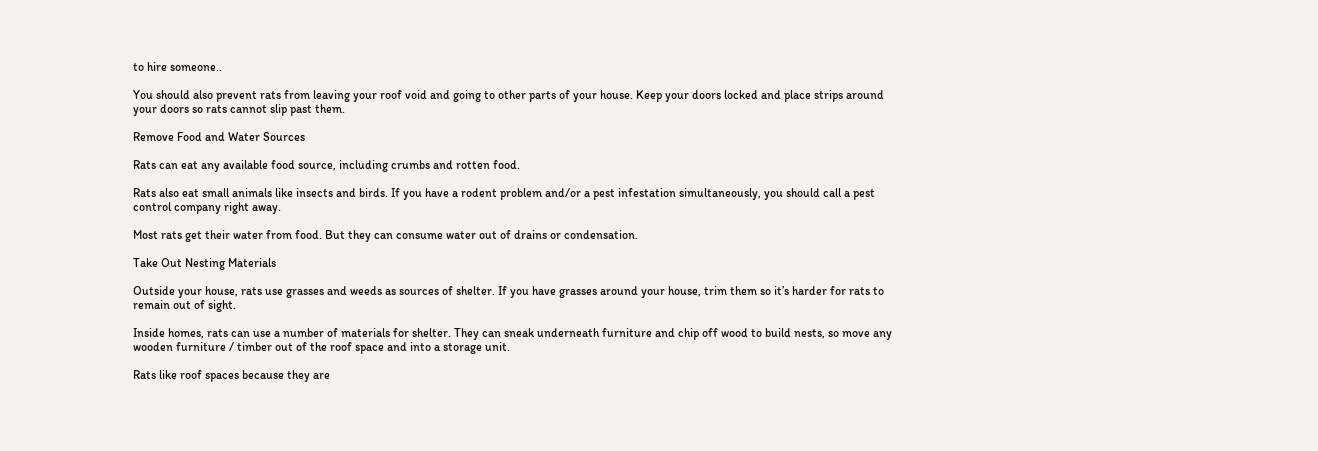to hire someone..

You should also prevent rats from leaving your roof void and going to other parts of your house. Keep your doors locked and place strips around your doors so rats cannot slip past them.

Remove Food and Water Sources

Rats can eat any available food source, including crumbs and rotten food.

Rats also eat small animals like insects and birds. If you have a rodent problem and/or a pest infestation simultaneously, you should call a pest control company right away.

Most rats get their water from food. But they can consume water out of drains or condensation.

Take Out Nesting Materials

Outside your house, rats use grasses and weeds as sources of shelter. If you have grasses around your house, trim them so it’s harder for rats to remain out of sight.

Inside homes, rats can use a number of materials for shelter. They can sneak underneath furniture and chip off wood to build nests, so move any wooden furniture / timber out of the roof space and into a storage unit.

Rats like roof spaces because they are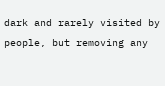dark and rarely visited by people, but removing any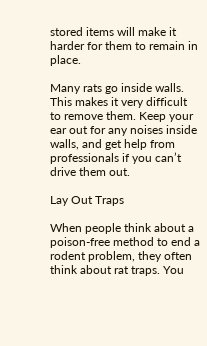stored items will make it harder for them to remain in place.

Many rats go inside walls. This makes it very difficult to remove them. Keep your ear out for any noises inside walls, and get help from professionals if you can’t drive them out.

Lay Out Traps

When people think about a poison-free method to end a rodent problem, they often think about rat traps. You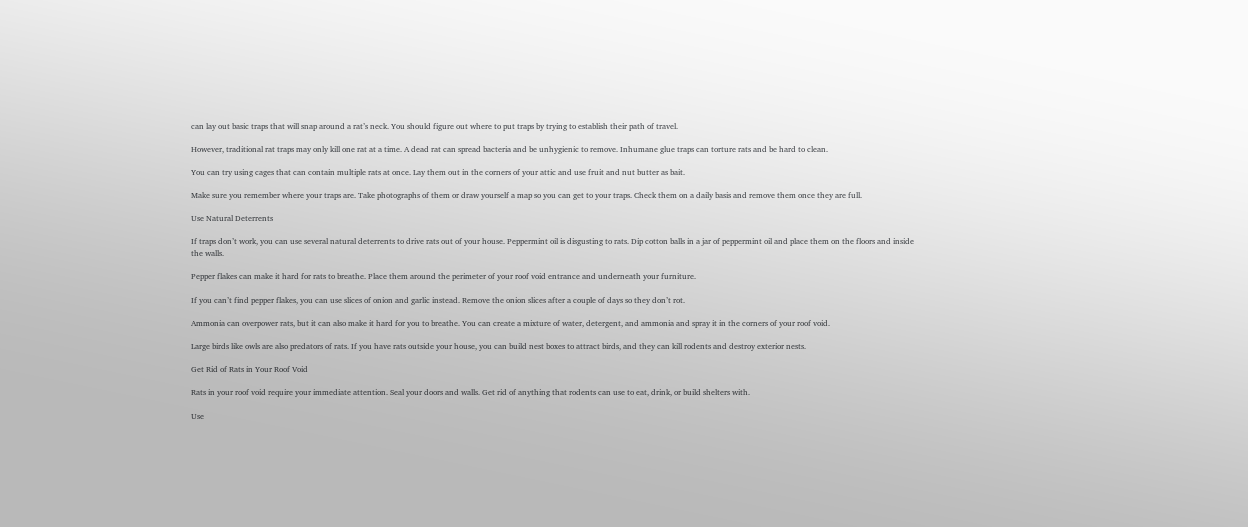can lay out basic traps that will snap around a rat’s neck. You should figure out where to put traps by trying to establish their path of travel.

However, traditional rat traps may only kill one rat at a time. A dead rat can spread bacteria and be unhygienic to remove. Inhumane glue traps can torture rats and be hard to clean.

You can try using cages that can contain multiple rats at once. Lay them out in the corners of your attic and use fruit and nut butter as bait.

Make sure you remember where your traps are. Take photographs of them or draw yourself a map so you can get to your traps. Check them on a daily basis and remove them once they are full.

Use Natural Deterrents

If traps don’t work, you can use several natural deterrents to drive rats out of your house. Peppermint oil is disgusting to rats. Dip cotton balls in a jar of peppermint oil and place them on the floors and inside the walls.

Pepper flakes can make it hard for rats to breathe. Place them around the perimeter of your roof void entrance and underneath your furniture.

If you can’t find pepper flakes, you can use slices of onion and garlic instead. Remove the onion slices after a couple of days so they don’t rot.

Ammonia can overpower rats, but it can also make it hard for you to breathe. You can create a mixture of water, detergent, and ammonia and spray it in the corners of your roof void.

Large birds like owls are also predators of rats. If you have rats outside your house, you can build nest boxes to attract birds, and they can kill rodents and destroy exterior nests.

Get Rid of Rats in Your Roof Void

Rats in your roof void require your immediate attention. Seal your doors and walls. Get rid of anything that rodents can use to eat, drink, or build shelters with.

Use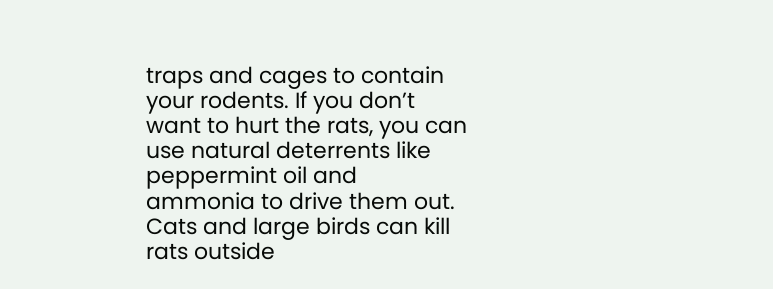traps and cages to contain your rodents. If you don’t want to hurt the rats, you can use natural deterrents like peppermint oil and ammonia to drive them out. Cats and large birds can kill rats outside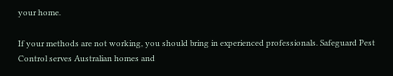your home.

If your methods are not working, you should bring in experienced professionals. Safeguard Pest Control serves Australian homes and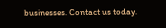businesses. Contact us today.